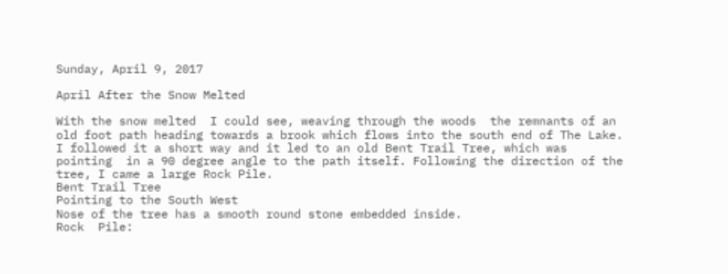Sunday, April 9, 2017

April After the Snow Melted

With the snow melted  I could see, weaving through the woods  the remnants of an old foot path heading towards a brook which flows into the south end of The Lake. I followed it a short way and it led to an old Bent Trail Tree, which was pointing  in a 90 degree angle to the path itself. Following the direction of the tree, I came a large Rock Pile.
Bent Trail Tree
Pointing to the South West
Nose of the tree has a smooth round stone embedded inside.
Rock  Pile: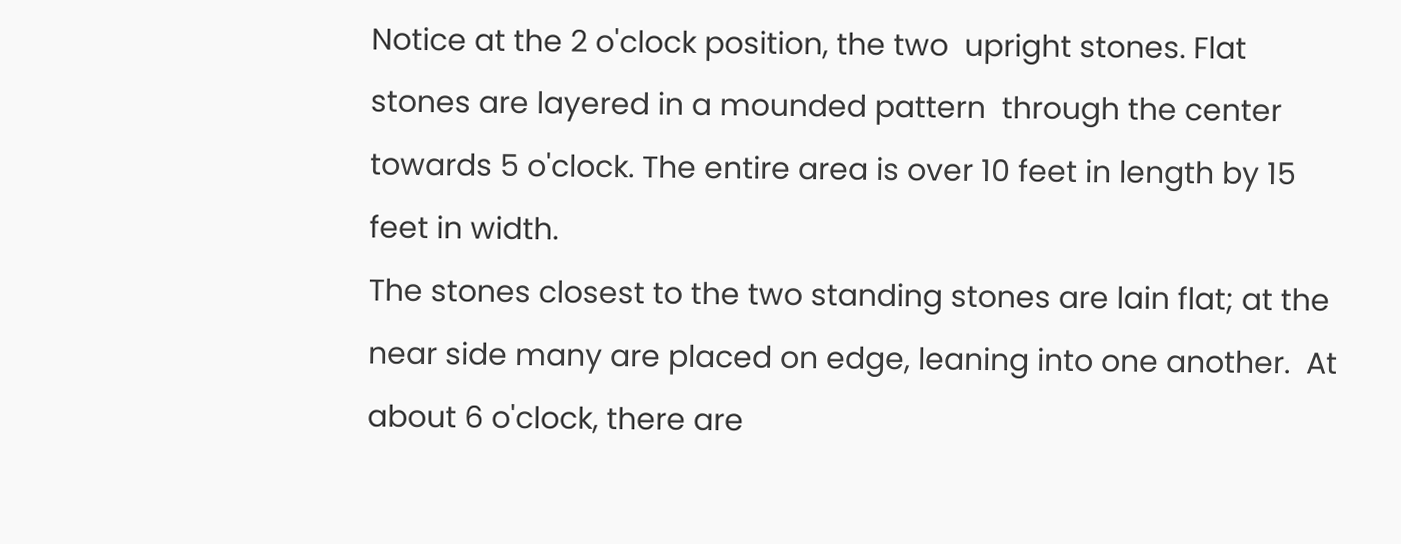Notice at the 2 o'clock position, the two  upright stones. Flat stones are layered in a mounded pattern  through the center towards 5 o'clock. The entire area is over 10 feet in length by 15 feet in width.
The stones closest to the two standing stones are lain flat; at the near side many are placed on edge, leaning into one another.  At about 6 o'clock, there are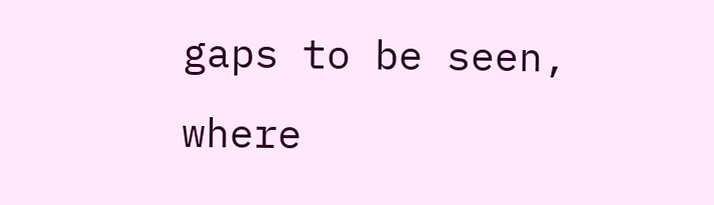gaps to be seen, where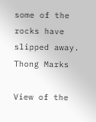some of the rocks have slipped away.
Thong Marks

View of the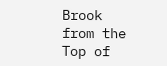Brook from the Top of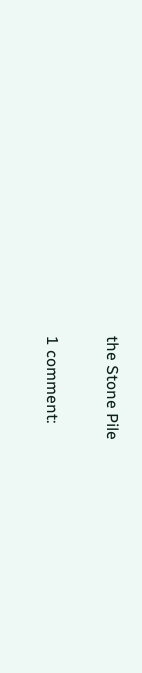the Stone Pile

1 comment: